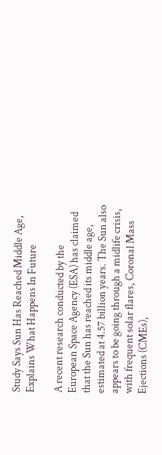Study Says Sun Has Reached Middle Age, Explains What Happens In Future

A recent research conducted by the European Space Agency (ESA) has claimed that the Sun has reached its middle age, estimated at 4.57 billion years. The Sun also appears to be going through a midlife crisis, with frequent solar flares, Coronal Mass Ejections (CMEs),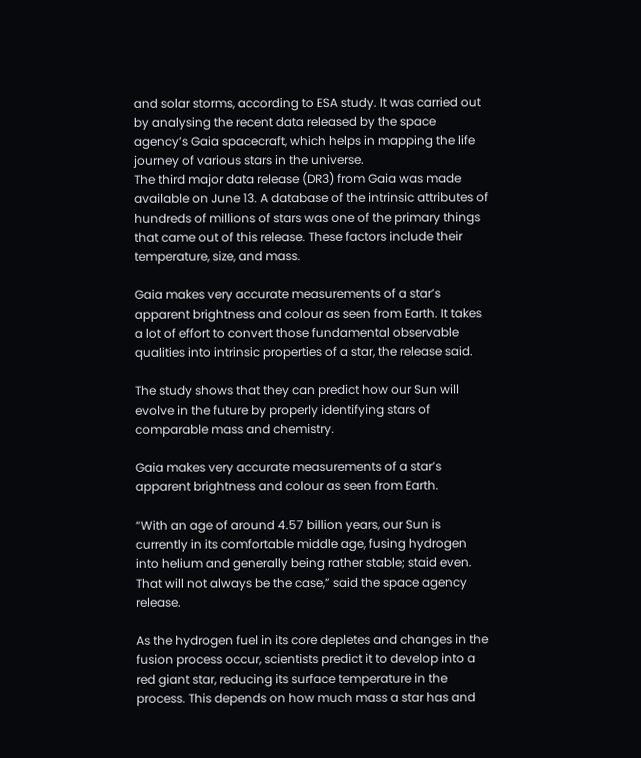and solar storms, according to ESA study. It was carried out by analysing the recent data released by the space agency’s Gaia spacecraft, which helps in mapping the life journey of various stars in the universe.
The third major data release (DR3) from Gaia was made available on June 13. A database of the intrinsic attributes of hundreds of millions of stars was one of the primary things that came out of this release. These factors include their temperature, size, and mass.

Gaia makes very accurate measurements of a star’s apparent brightness and colour as seen from Earth. It takes a lot of effort to convert those fundamental observable qualities into intrinsic properties of a star, the release said.

The study shows that they can predict how our Sun will evolve in the future by properly identifying stars of comparable mass and chemistry.

Gaia makes very accurate measurements of a star’s apparent brightness and colour as seen from Earth.

“With an age of around 4.57 billion years, our Sun is currently in its comfortable middle age, fusing hydrogen into helium and generally being rather stable; staid even. That will not always be the case,” said the space agency release.

As the hydrogen fuel in its core depletes and changes in the fusion process occur, scientists predict it to develop into a red giant star, reducing its surface temperature in the process. This depends on how much mass a star has and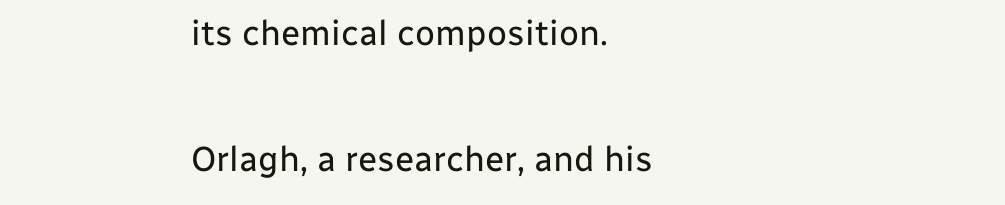its chemical composition.

Orlagh, a researcher, and his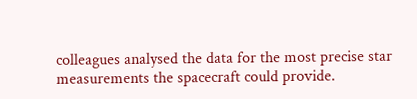colleagues analysed the data for the most precise star measurements the spacecraft could provide.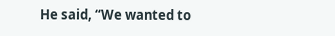He said, “We wanted to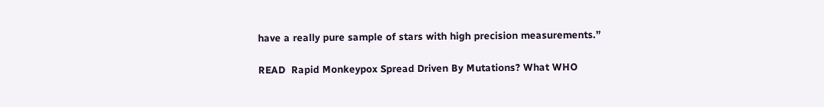have a really pure sample of stars with high precision measurements.”

READ  Rapid Monkeypox Spread Driven By Mutations? What WHO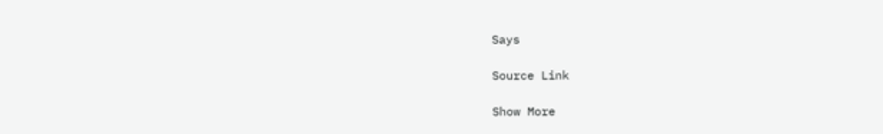Says

Source Link

Show More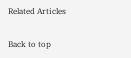Related Articles

Back to top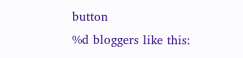button
%d bloggers like this: